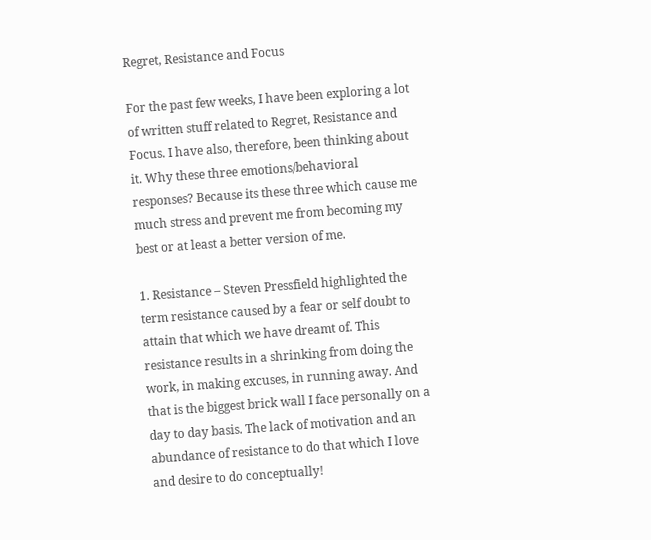Regret, Resistance and Focus

For the past few weeks, I have been exploring a lot of written stuff related to Regret, Resistance and Focus. I have also, therefore, been thinking about it. Why these three emotions/behavioral responses? Because its these three which cause me much stress and prevent me from becoming my best or at least a better version of me.

1. Resistance – Steven Pressfield highlighted the term resistance caused by a fear or self doubt to attain that which we have dreamt of. This resistance results in a shrinking from doing the work, in making excuses, in running away. And that is the biggest brick wall I face personally on a day to day basis. The lack of motivation and an abundance of resistance to do that which I love and desire to do conceptually!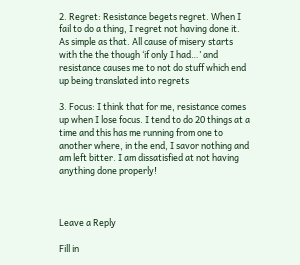2. Regret: Resistance begets regret. When I fail to do a thing, I regret not having done it. As simple as that. All cause of misery starts with the the though ‘if only I had…’ and resistance causes me to not do stuff which end up being translated into regrets

3. Focus: I think that for me, resistance comes up when I lose focus. I tend to do 20 things at a time and this has me running from one to another where, in the end, I savor nothing and am left bitter. I am dissatisfied at not having anything done properly!



Leave a Reply

Fill in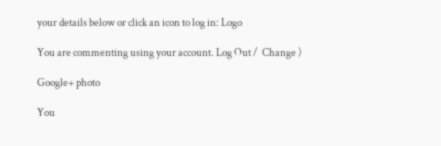your details below or click an icon to log in: Logo

You are commenting using your account. Log Out /  Change )

Google+ photo

You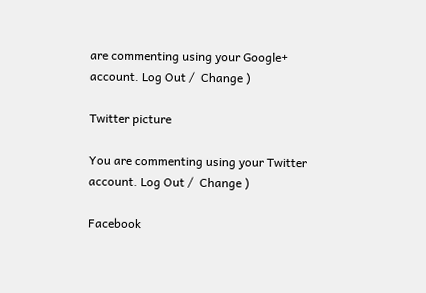are commenting using your Google+ account. Log Out /  Change )

Twitter picture

You are commenting using your Twitter account. Log Out /  Change )

Facebook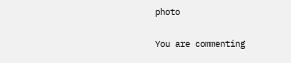photo

You are commenting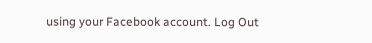using your Facebook account. Log Out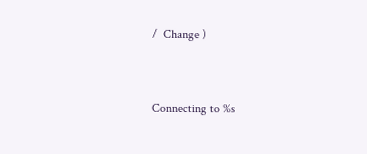/  Change )


Connecting to %s